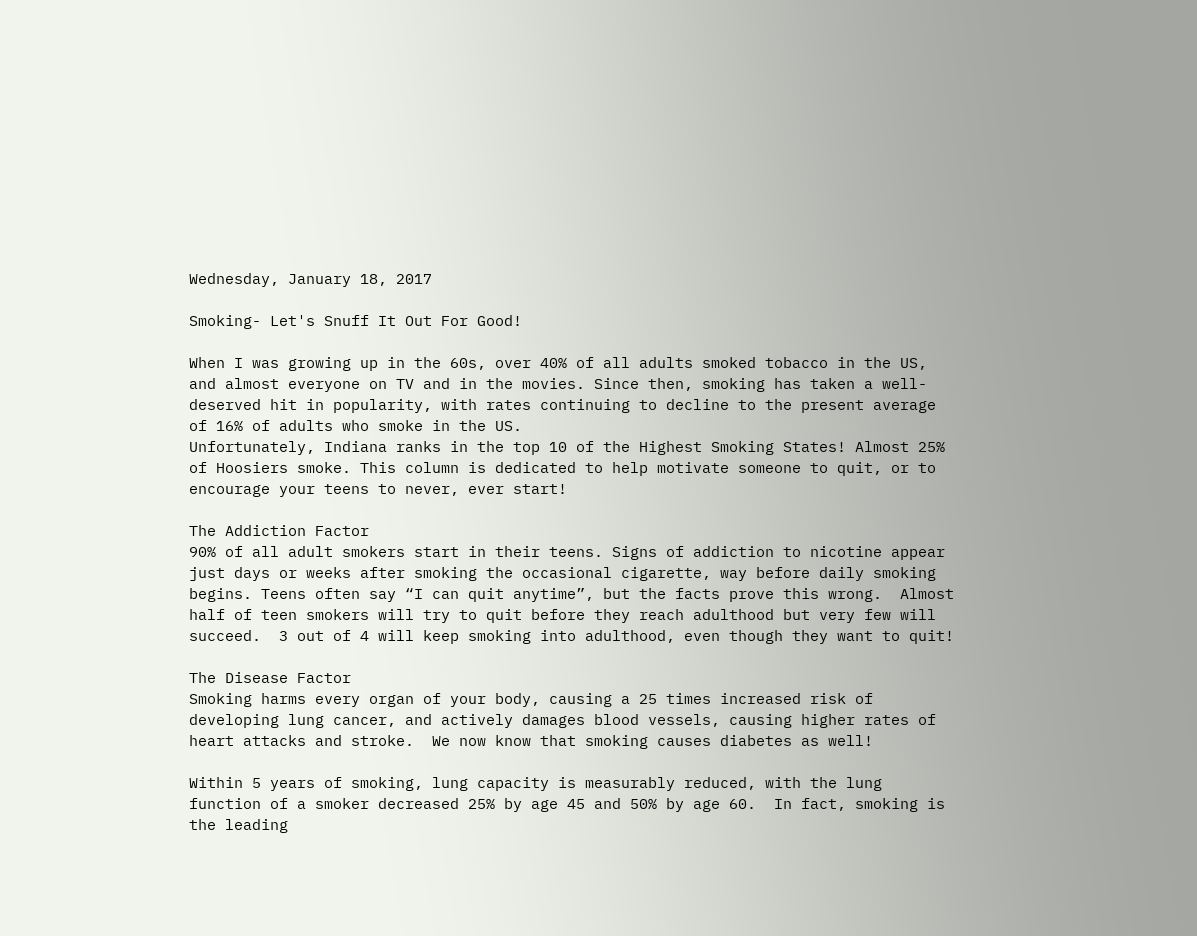Wednesday, January 18, 2017

Smoking- Let's Snuff It Out For Good!

When I was growing up in the 60s, over 40% of all adults smoked tobacco in the US, and almost everyone on TV and in the movies. Since then, smoking has taken a well-deserved hit in popularity, with rates continuing to decline to the present average of 16% of adults who smoke in the US.
Unfortunately, Indiana ranks in the top 10 of the Highest Smoking States! Almost 25% of Hoosiers smoke. This column is dedicated to help motivate someone to quit, or to encourage your teens to never, ever start!

The Addiction Factor
90% of all adult smokers start in their teens. Signs of addiction to nicotine appear just days or weeks after smoking the occasional cigarette, way before daily smoking begins. Teens often say “I can quit anytime”, but the facts prove this wrong.  Almost half of teen smokers will try to quit before they reach adulthood but very few will succeed.  3 out of 4 will keep smoking into adulthood, even though they want to quit!

The Disease Factor
Smoking harms every organ of your body, causing a 25 times increased risk of developing lung cancer, and actively damages blood vessels, causing higher rates of heart attacks and stroke.  We now know that smoking causes diabetes as well!

Within 5 years of smoking, lung capacity is measurably reduced, with the lung function of a smoker decreased 25% by age 45 and 50% by age 60.  In fact, smoking is the leading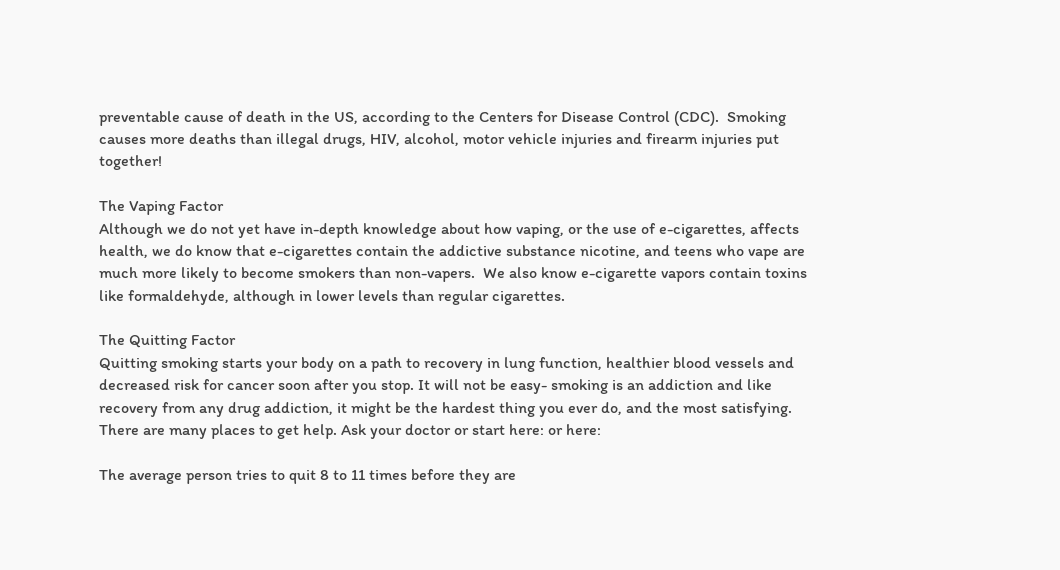preventable cause of death in the US, according to the Centers for Disease Control (CDC).  Smoking causes more deaths than illegal drugs, HIV, alcohol, motor vehicle injuries and firearm injuries put together!

The Vaping Factor
Although we do not yet have in-depth knowledge about how vaping, or the use of e-cigarettes, affects health, we do know that e-cigarettes contain the addictive substance nicotine, and teens who vape are much more likely to become smokers than non-vapers.  We also know e-cigarette vapors contain toxins like formaldehyde, although in lower levels than regular cigarettes.

The Quitting Factor
Quitting smoking starts your body on a path to recovery in lung function, healthier blood vessels and decreased risk for cancer soon after you stop. It will not be easy- smoking is an addiction and like recovery from any drug addiction, it might be the hardest thing you ever do, and the most satisfying. There are many places to get help. Ask your doctor or start here: or here:

The average person tries to quit 8 to 11 times before they are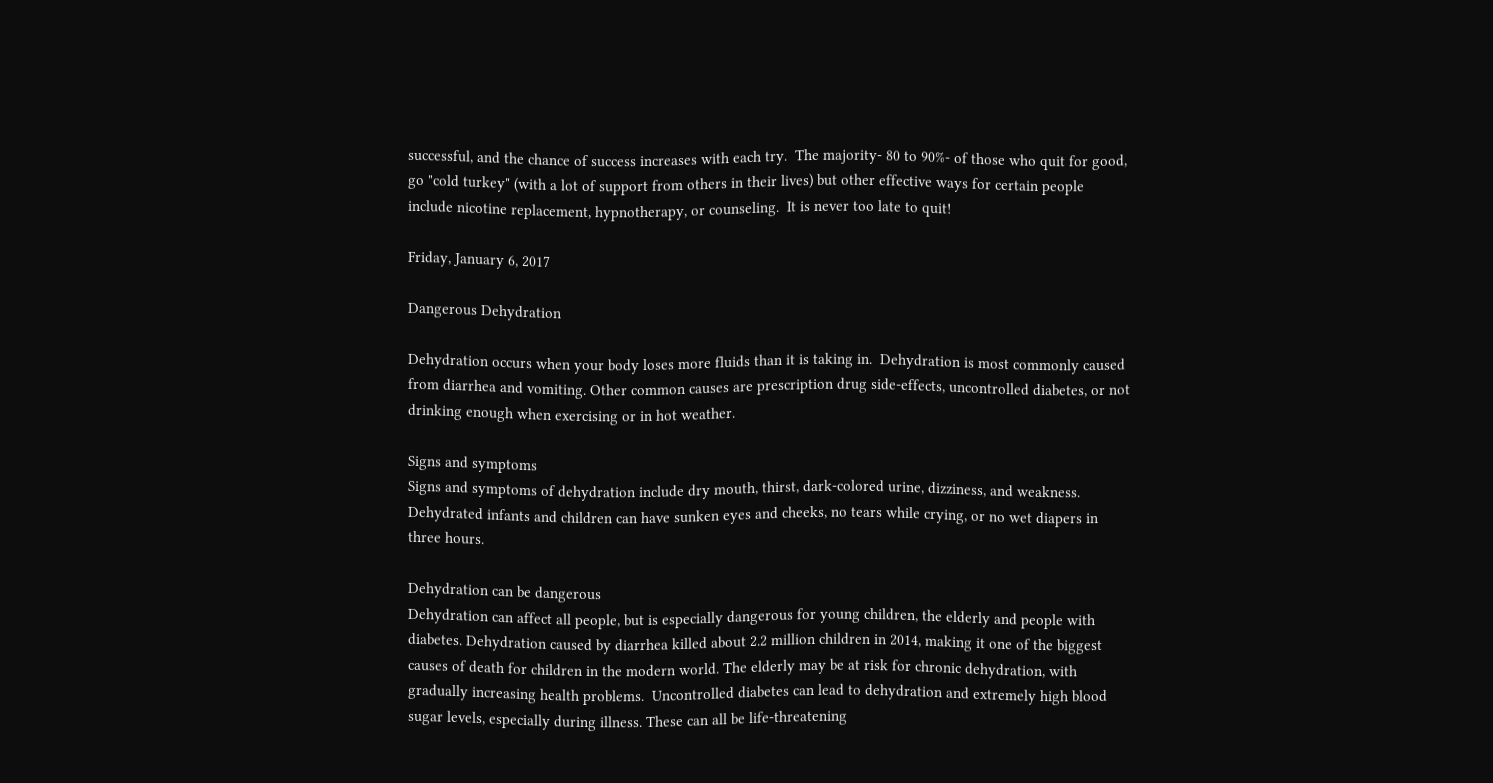successful, and the chance of success increases with each try.  The majority- 80 to 90%- of those who quit for good, go "cold turkey" (with a lot of support from others in their lives) but other effective ways for certain people include nicotine replacement, hypnotherapy, or counseling.  It is never too late to quit!

Friday, January 6, 2017

Dangerous Dehydration

Dehydration occurs when your body loses more fluids than it is taking in.  Dehydration is most commonly caused from diarrhea and vomiting. Other common causes are prescription drug side-effects, uncontrolled diabetes, or not drinking enough when exercising or in hot weather.

Signs and symptoms
Signs and symptoms of dehydration include dry mouth, thirst, dark-colored urine, dizziness, and weakness. Dehydrated infants and children can have sunken eyes and cheeks, no tears while crying, or no wet diapers in three hours.

Dehydration can be dangerous
Dehydration can affect all people, but is especially dangerous for young children, the elderly and people with diabetes. Dehydration caused by diarrhea killed about 2.2 million children in 2014, making it one of the biggest causes of death for children in the modern world. The elderly may be at risk for chronic dehydration, with gradually increasing health problems.  Uncontrolled diabetes can lead to dehydration and extremely high blood sugar levels, especially during illness. These can all be life-threatening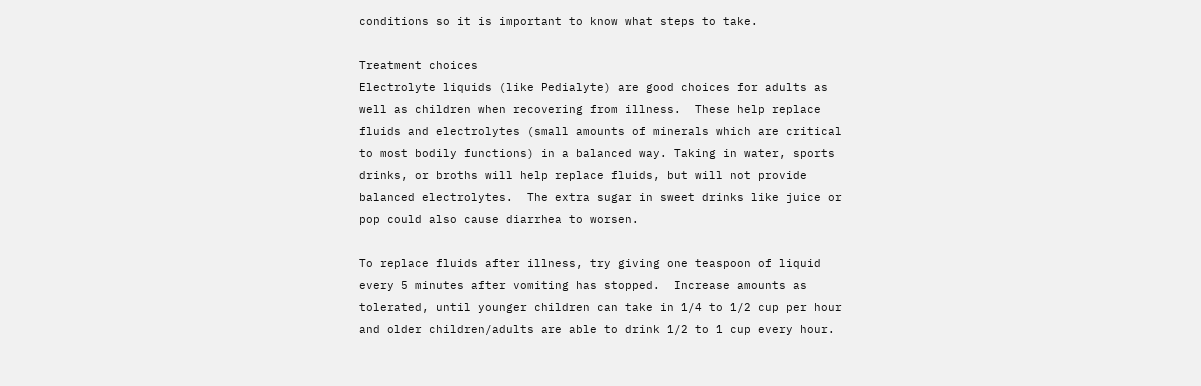conditions so it is important to know what steps to take.

Treatment choices
Electrolyte liquids (like Pedialyte) are good choices for adults as well as children when recovering from illness.  These help replace fluids and electrolytes (small amounts of minerals which are critical to most bodily functions) in a balanced way. Taking in water, sports drinks, or broths will help replace fluids, but will not provide balanced electrolytes.  The extra sugar in sweet drinks like juice or pop could also cause diarrhea to worsen.

To replace fluids after illness, try giving one teaspoon of liquid every 5 minutes after vomiting has stopped.  Increase amounts as tolerated, until younger children can take in 1/4 to 1/2 cup per hour and older children/adults are able to drink 1/2 to 1 cup every hour.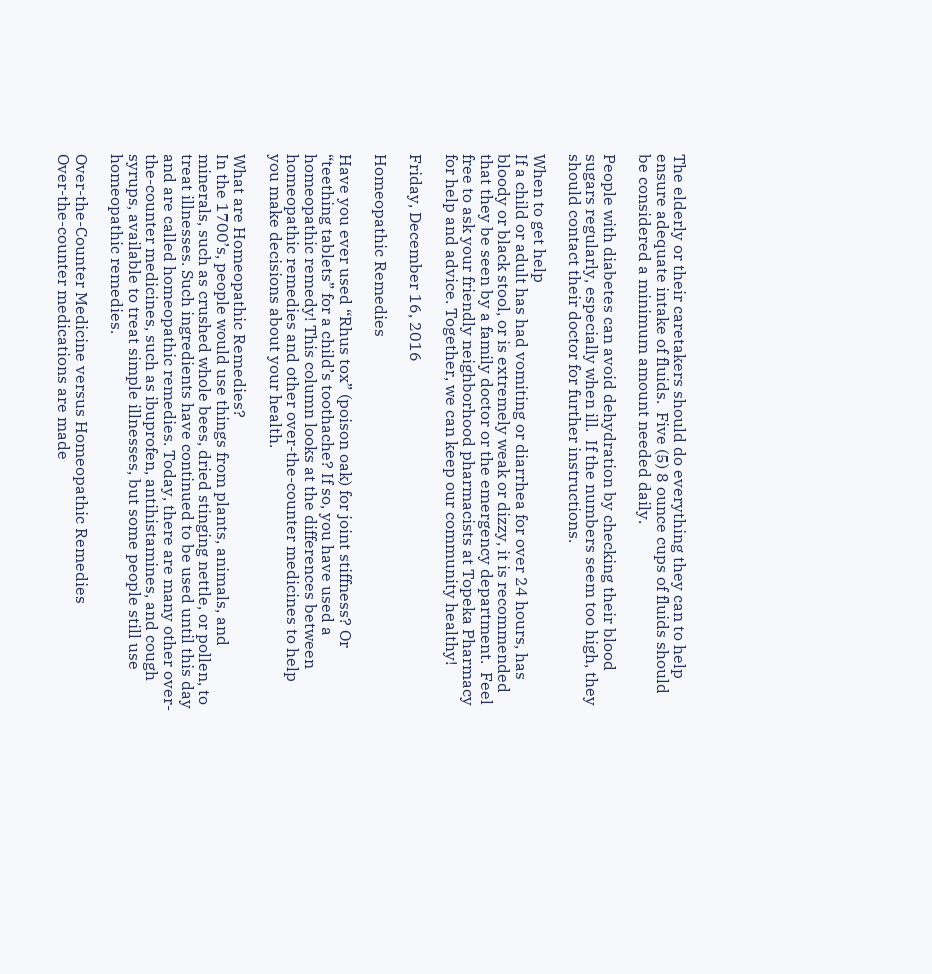The elderly or their caretakers should do everything they can to help ensure adequate intake of fluids.  Five (5) 8 ounce cups of fluids should be considered a minimum amount needed daily.

People with diabetes can avoid dehydration by checking their blood sugars regularly, especially when ill.  If the numbers seem too high, they should contact their doctor for further instructions.

When to get help
If a child or adult has had vomiting or diarrhea for over 24 hours, has bloody or black stool, or is extremely weak or dizzy, it is recommended that they be seen by a family doctor or the emergency department.  Feel free to ask your friendly neighborhood pharmacists at Topeka Pharmacy for help and advice. Together, we can keep our community healthy!

Friday, December 16, 2016

Homeopathic Remedies

Have you ever used “Rhus tox” (poison oak) for joint stiffness? Or “teething tablets” for a child’s toothache? If so, you have used a homeopathic remedy! This column looks at the differences between homeopathic remedies and other over-the-counter medicines to help you make decisions about your health.

What are Homeopathic Remedies?
In the 1700’s, people would use things from plants, animals, and minerals, such as crushed whole bees, dried stinging nettle, or pollen, to treat illnesses. Such ingredients have continued to be used until this day and are called homeopathic remedies. Today, there are many other over-the-counter medicines, such as ibuprofen, antihistamines, and cough syrups, available to treat simple illnesses, but some people still use homeopathic remedies.

Over-the-Counter Medicine versus Homeopathic Remedies
Over-the-counter medications are made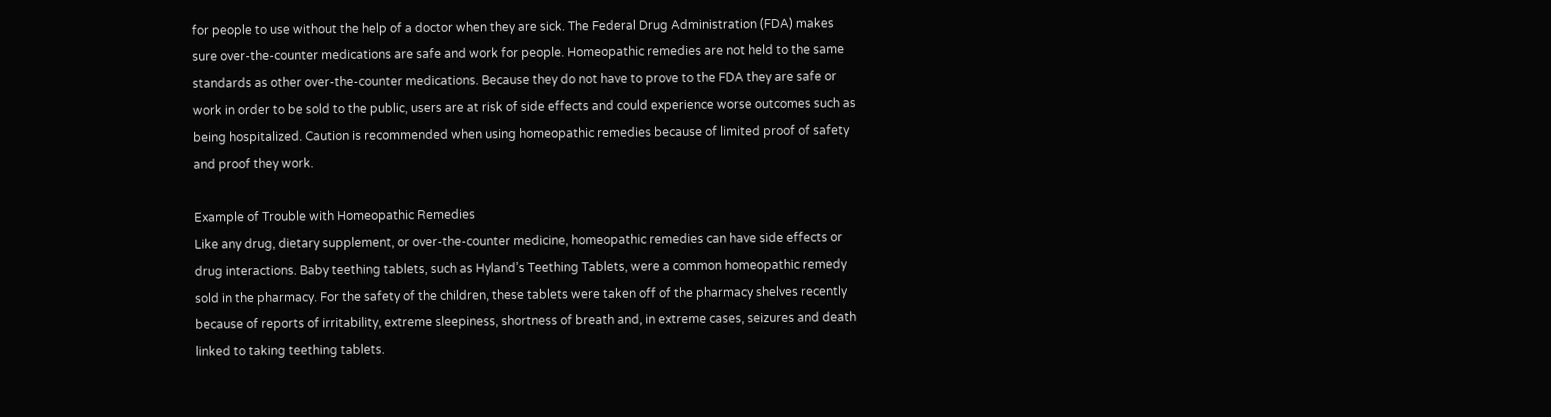for people to use without the help of a doctor when they are sick. The Federal Drug Administration (FDA) makes sure over-the-counter medications are safe and work for people. Homeopathic remedies are not held to the same standards as other over-the-counter medications. Because they do not have to prove to the FDA they are safe or work in order to be sold to the public, users are at risk of side effects and could experience worse outcomes such as being hospitalized. Caution is recommended when using homeopathic remedies because of limited proof of safety and proof they work.

Example of Trouble with Homeopathic Remedies
Like any drug, dietary supplement, or over-the-counter medicine, homeopathic remedies can have side effects or drug interactions. Baby teething tablets, such as Hyland’s Teething Tablets, were a common homeopathic remedy sold in the pharmacy. For the safety of the children, these tablets were taken off of the pharmacy shelves recently because of reports of irritability, extreme sleepiness, shortness of breath and, in extreme cases, seizures and death linked to taking teething tablets.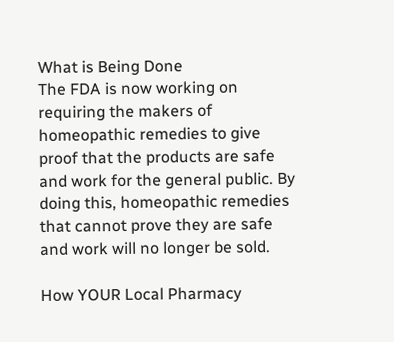What is Being Done
The FDA is now working on requiring the makers of homeopathic remedies to give proof that the products are safe and work for the general public. By doing this, homeopathic remedies that cannot prove they are safe and work will no longer be sold.

How YOUR Local Pharmacy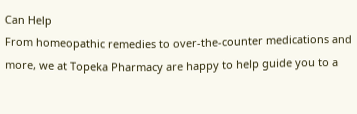Can Help
From homeopathic remedies to over-the-counter medications and more, we at Topeka Pharmacy are happy to help guide you to a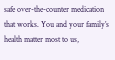safe over-the-counter medication that works. You and your family’s health matter most to us,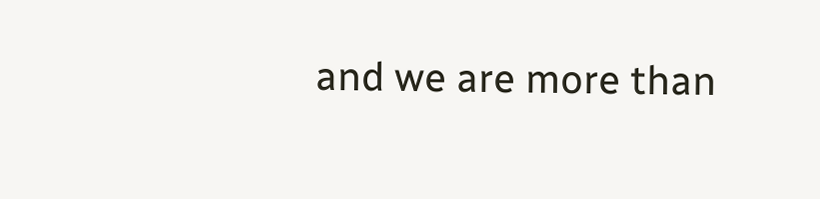and we are more than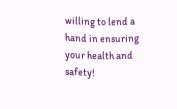willing to lend a hand in ensuring your health and safety!